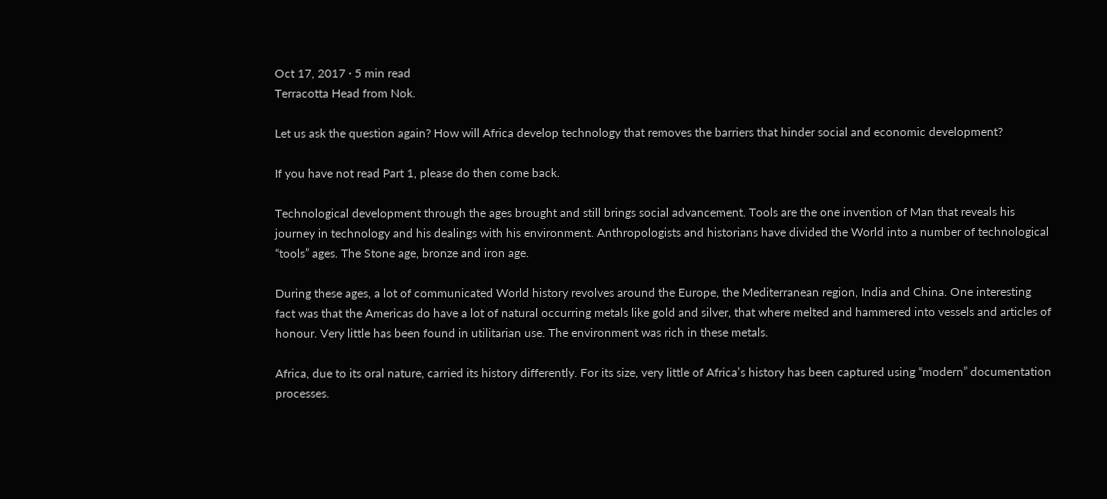Oct 17, 2017 · 5 min read
Terracotta Head from Nok.

Let us ask the question again? How will Africa develop technology that removes the barriers that hinder social and economic development?

If you have not read Part 1, please do then come back.

Technological development through the ages brought and still brings social advancement. Tools are the one invention of Man that reveals his journey in technology and his dealings with his environment. Anthropologists and historians have divided the World into a number of technological “tools” ages. The Stone age, bronze and iron age.

During these ages, a lot of communicated World history revolves around the Europe, the Mediterranean region, India and China. One interesting fact was that the Americas do have a lot of natural occurring metals like gold and silver, that where melted and hammered into vessels and articles of honour. Very little has been found in utilitarian use. The environment was rich in these metals.

Africa, due to its oral nature, carried its history differently. For its size, very little of Africa’s history has been captured using “modern” documentation processes.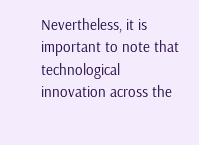Nevertheless, it is important to note that technological innovation across the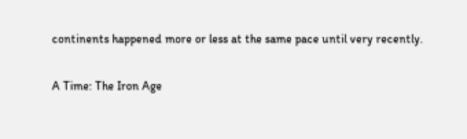continents happened more or less at the same pace until very recently.

A Time: The Iron Age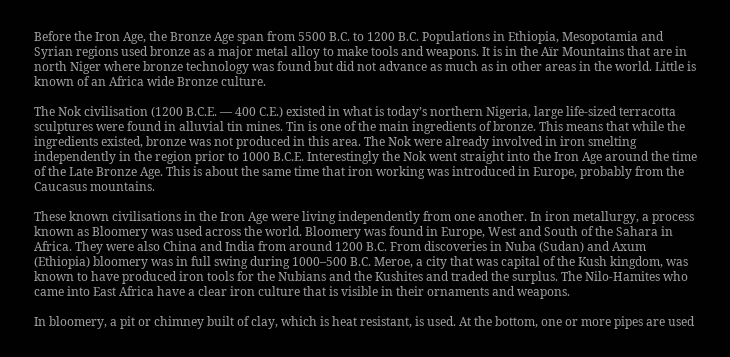Before the Iron Age, the Bronze Age span from 5500 B.C. to 1200 B.C. Populations in Ethiopia, Mesopotamia and Syrian regions used bronze as a major metal alloy to make tools and weapons. It is in the Aïr Mountains that are in north Niger where bronze technology was found but did not advance as much as in other areas in the world. Little is known of an Africa wide Bronze culture.

The Nok civilisation (1200 B.C.E. — 400 C.E.) existed in what is today’s northern Nigeria, large life-sized terracotta sculptures were found in alluvial tin mines. Tin is one of the main ingredients of bronze. This means that while the ingredients existed, bronze was not produced in this area. The Nok were already involved in iron smelting independently in the region prior to 1000 B.C.E. Interestingly the Nok went straight into the Iron Age around the time of the Late Bronze Age. This is about the same time that iron working was introduced in Europe, probably from the Caucasus mountains.

These known civilisations in the Iron Age were living independently from one another. In iron metallurgy, a process known as Bloomery was used across the world. Bloomery was found in Europe, West and South of the Sahara in Africa. They were also China and India from around 1200 B.C. From discoveries in Nuba (Sudan) and Axum (Ethiopia) bloomery was in full swing during 1000–500 B.C. Meroe, a city that was capital of the Kush kingdom, was known to have produced iron tools for the Nubians and the Kushites and traded the surplus. The Nilo-Hamites who came into East Africa have a clear iron culture that is visible in their ornaments and weapons.

In bloomery, a pit or chimney built of clay, which is heat resistant, is used. At the bottom, one or more pipes are used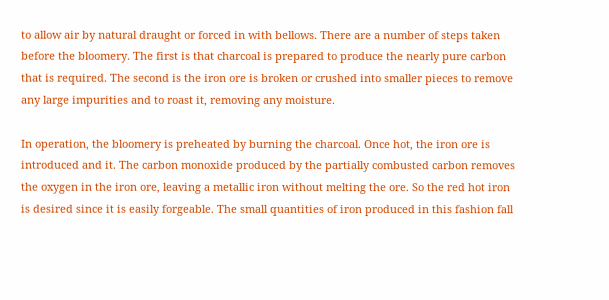to allow air by natural draught or forced in with bellows. There are a number of steps taken before the bloomery. The first is that charcoal is prepared to produce the nearly pure carbon that is required. The second is the iron ore is broken or crushed into smaller pieces to remove any large impurities and to roast it, removing any moisture.

In operation, the bloomery is preheated by burning the charcoal. Once hot, the iron ore is introduced and it. The carbon monoxide produced by the partially combusted carbon removes the oxygen in the iron ore, leaving a metallic iron without melting the ore. So the red hot iron is desired since it is easily forgeable. The small quantities of iron produced in this fashion fall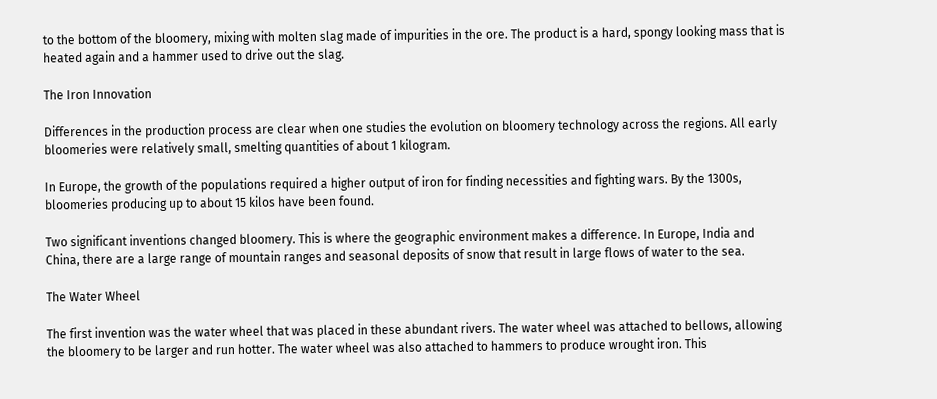to the bottom of the bloomery, mixing with molten slag made of impurities in the ore. The product is a hard, spongy looking mass that is heated again and a hammer used to drive out the slag.

The Iron Innovation

Differences in the production process are clear when one studies the evolution on bloomery technology across the regions. All early bloomeries were relatively small, smelting quantities of about 1 kilogram.

In Europe, the growth of the populations required a higher output of iron for finding necessities and fighting wars. By the 1300s, bloomeries producing up to about 15 kilos have been found.

Two significant inventions changed bloomery. This is where the geographic environment makes a difference. In Europe, India and China, there are a large range of mountain ranges and seasonal deposits of snow that result in large flows of water to the sea.

The Water Wheel

The first invention was the water wheel that was placed in these abundant rivers. The water wheel was attached to bellows, allowing the bloomery to be larger and run hotter. The water wheel was also attached to hammers to produce wrought iron. This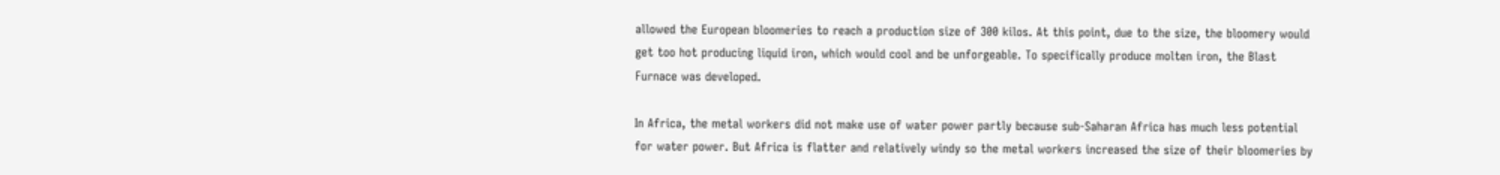allowed the European bloomeries to reach a production size of 300 kilos. At this point, due to the size, the bloomery would get too hot producing liquid iron, which would cool and be unforgeable. To specifically produce molten iron, the Blast Furnace was developed.

In Africa, the metal workers did not make use of water power partly because sub-Saharan Africa has much less potential for water power. But Africa is flatter and relatively windy so the metal workers increased the size of their bloomeries by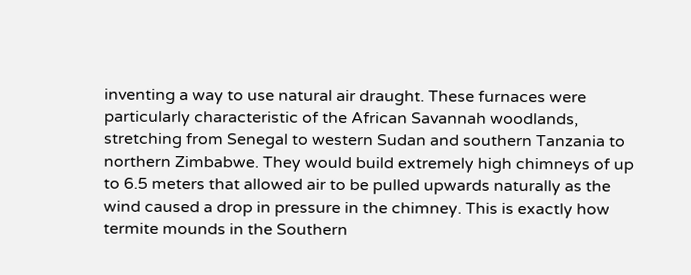inventing a way to use natural air draught. These furnaces were particularly characteristic of the African Savannah woodlands, stretching from Senegal to western Sudan and southern Tanzania to northern Zimbabwe. They would build extremely high chimneys of up to 6.5 meters that allowed air to be pulled upwards naturally as the wind caused a drop in pressure in the chimney. This is exactly how termite mounds in the Southern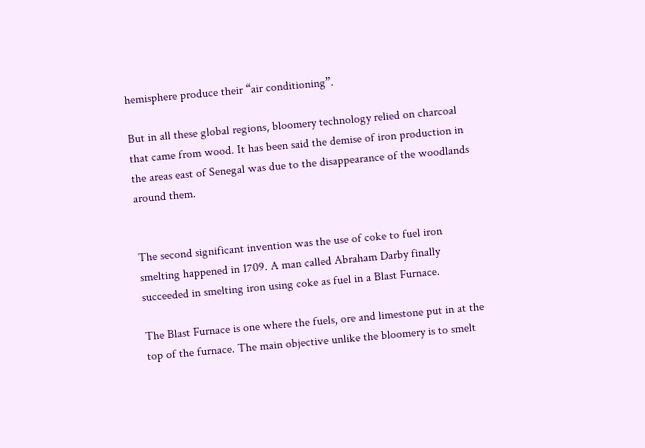hemisphere produce their “air conditioning”.

But in all these global regions, bloomery technology relied on charcoal that came from wood. It has been said the demise of iron production in the areas east of Senegal was due to the disappearance of the woodlands around them.


The second significant invention was the use of coke to fuel iron smelting happened in 1709. A man called Abraham Darby finally succeeded in smelting iron using coke as fuel in a Blast Furnace.

The Blast Furnace is one where the fuels, ore and limestone put in at the top of the furnace. The main objective unlike the bloomery is to smelt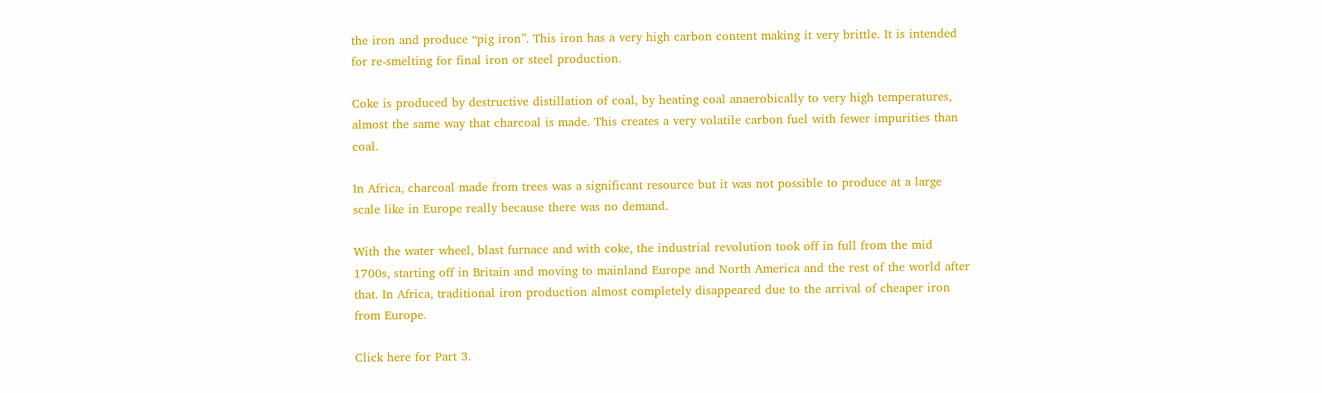the iron and produce “pig iron”. This iron has a very high carbon content making it very brittle. It is intended for re-smelting for final iron or steel production.

Coke is produced by destructive distillation of coal, by heating coal anaerobically to very high temperatures, almost the same way that charcoal is made. This creates a very volatile carbon fuel with fewer impurities than coal.

In Africa, charcoal made from trees was a significant resource but it was not possible to produce at a large scale like in Europe really because there was no demand.

With the water wheel, blast furnace and with coke, the industrial revolution took off in full from the mid 1700s, starting off in Britain and moving to mainland Europe and North America and the rest of the world after that. In Africa, traditional iron production almost completely disappeared due to the arrival of cheaper iron from Europe.

Click here for Part 3.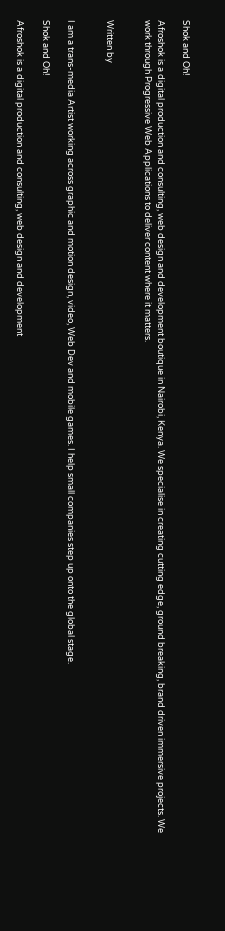Shok and Oh!

Afroshok is a digital production and consulting, web design and development boutique in Nairobi, Kenya. We specialise in creating cutting edge, ground breaking, brand driven immersive projects. We work through Progressive Web Applications to deliver content where it matters.


Written by


I am a trans-media Artist working across graphic and motion design, video, Web Dev and mobile games. I help small companies step up onto the global stage.

Shok and Oh!

Afroshok is a digital production and consulting, web design and development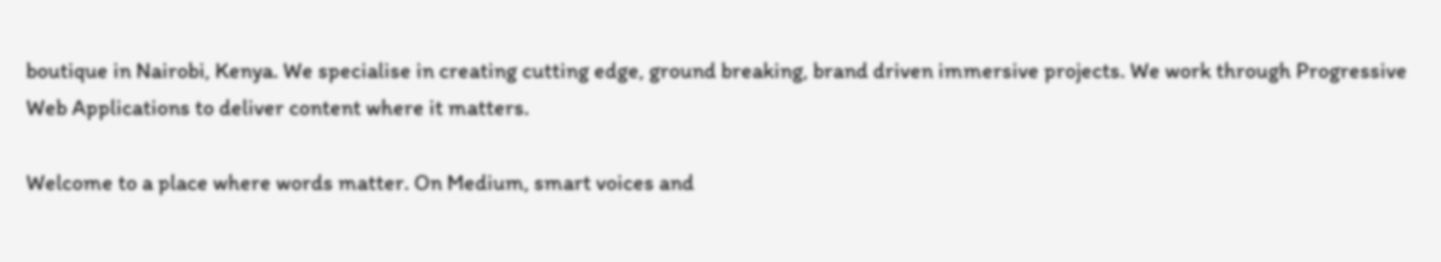boutique in Nairobi, Kenya. We specialise in creating cutting edge, ground breaking, brand driven immersive projects. We work through Progressive Web Applications to deliver content where it matters.

Welcome to a place where words matter. On Medium, smart voices and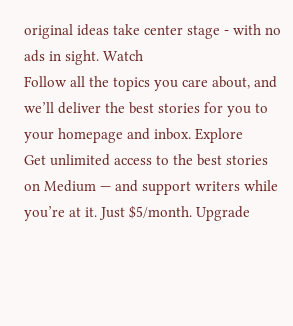original ideas take center stage - with no ads in sight. Watch
Follow all the topics you care about, and we’ll deliver the best stories for you to your homepage and inbox. Explore
Get unlimited access to the best stories on Medium — and support writers while you’re at it. Just $5/month. Upgrade